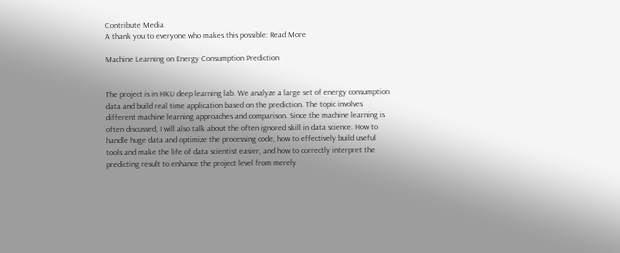Contribute Media
A thank you to everyone who makes this possible: Read More

Machine Learning on Energy Consumption Prediction


The project is in HKU deep learning lab. We analyze a large set of energy consumption data and build real time application based on the prediction. The topic involves different machine learning approaches and comparison. Since the machine learning is often discussed, I will also talk about the often ignored skill in data science. How to handle huge data and optimize the processing code, how to effectively build useful tools and make the life of data scientist easier, and how to correctly interpret the predicting result to enhance the project level from merely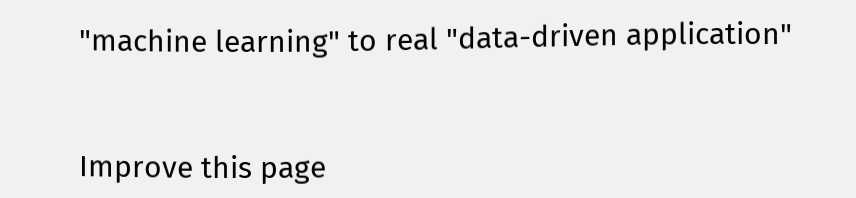"machine learning" to real "data-driven application"


Improve this page